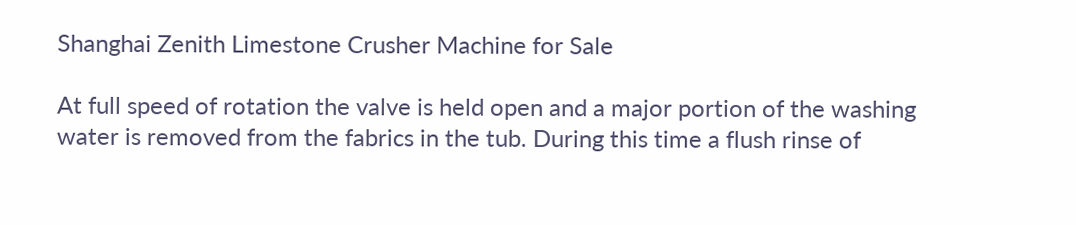Shanghai Zenith Limestone Crusher Machine for Sale

At full speed of rotation the valve is held open and a major portion of the washing water is removed from the fabrics in the tub. During this time a flush rinse of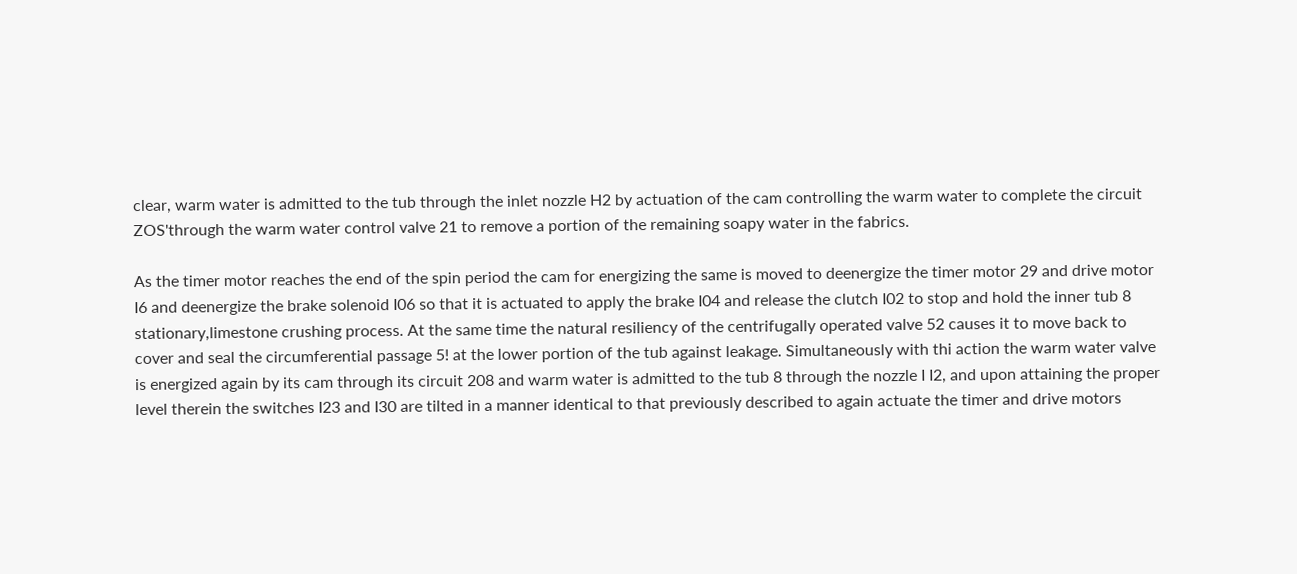clear, warm water is admitted to the tub through the inlet nozzle H2 by actuation of the cam controlling the warm water to complete the circuit ZOS'through the warm water control valve 21 to remove a portion of the remaining soapy water in the fabrics.

As the timer motor reaches the end of the spin period the cam for energizing the same is moved to deenergize the timer motor 29 and drive motor I6 and deenergize the brake solenoid I06 so that it is actuated to apply the brake I04 and release the clutch I02 to stop and hold the inner tub 8 stationary,limestone crushing process. At the same time the natural resiliency of the centrifugally operated valve 52 causes it to move back to cover and seal the circumferential passage 5! at the lower portion of the tub against leakage. Simultaneously with thi action the warm water valve is energized again by its cam through its circuit 208 and warm water is admitted to the tub 8 through the nozzle I I2, and upon attaining the proper level therein the switches I23 and I30 are tilted in a manner identical to that previously described to again actuate the timer and drive motors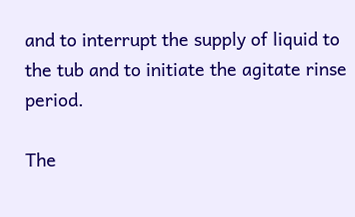and to interrupt the supply of liquid to the tub and to initiate the agitate rinse period.

The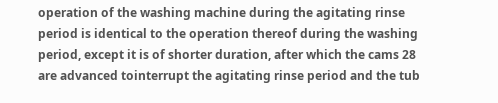operation of the washing machine during the agitating rinse period is identical to the operation thereof during the washing period, except it is of shorter duration, after which the cams 28 are advanced tointerrupt the agitating rinse period and the tub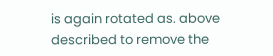is again rotated as. above described to remove the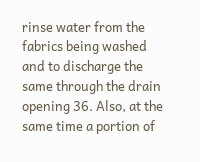rinse water from the fabrics being washed and to discharge the same through the drain opening 36. Also, at the same time a portion of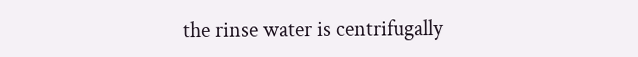the rinse water is centrifugally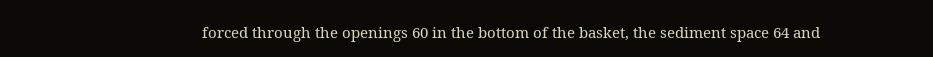forced through the openings 60 in the bottom of the basket, the sediment space 64 and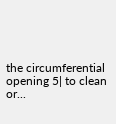the circumferential opening 5| to clean or...